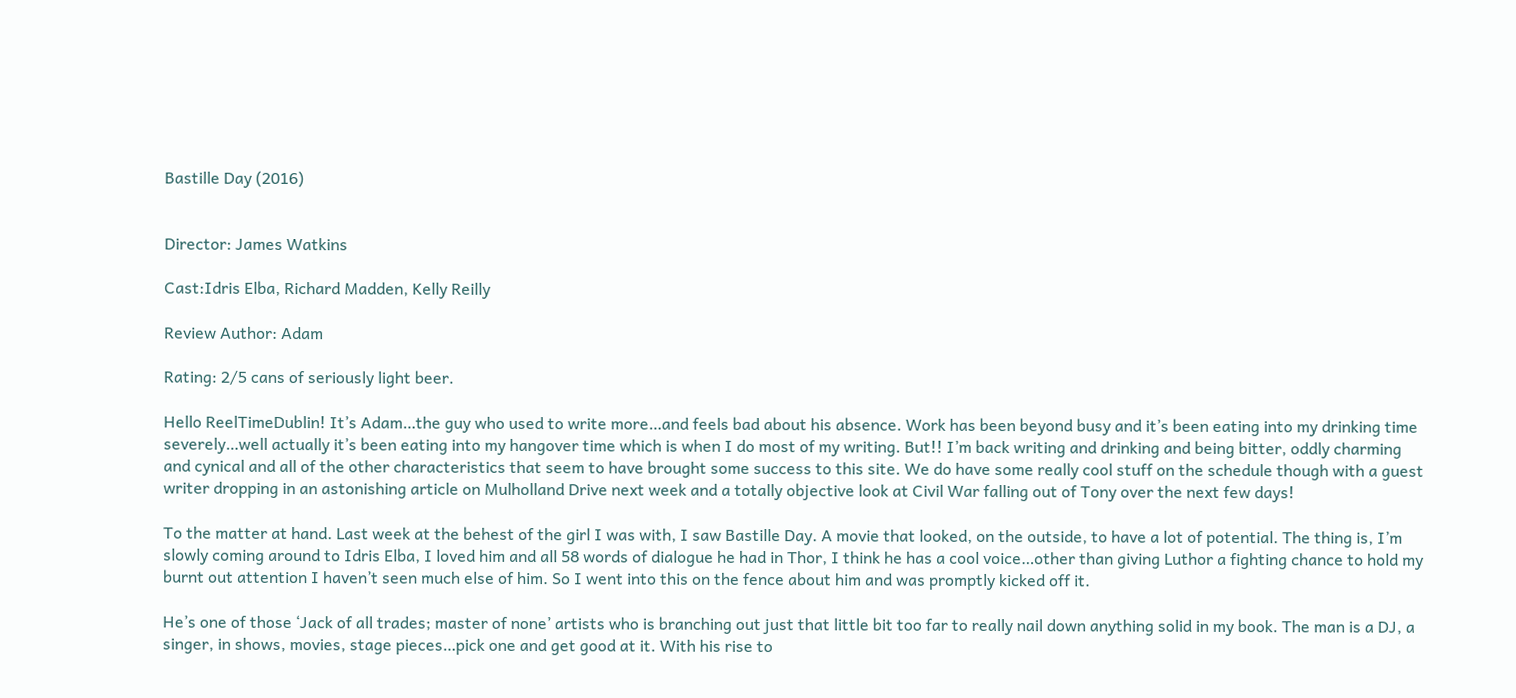Bastille Day (2016)


Director: James Watkins

Cast:Idris Elba, Richard Madden, Kelly Reilly

Review Author: Adam

Rating: 2/5 cans of seriously light beer.

Hello ReelTimeDublin! It’s Adam…the guy who used to write more…and feels bad about his absence. Work has been beyond busy and it’s been eating into my drinking time severely…well actually it’s been eating into my hangover time which is when I do most of my writing. But!! I’m back writing and drinking and being bitter, oddly charming and cynical and all of the other characteristics that seem to have brought some success to this site. We do have some really cool stuff on the schedule though with a guest writer dropping in an astonishing article on Mulholland Drive next week and a totally objective look at Civil War falling out of Tony over the next few days!

To the matter at hand. Last week at the behest of the girl I was with, I saw Bastille Day. A movie that looked, on the outside, to have a lot of potential. The thing is, I’m slowly coming around to Idris Elba, I loved him and all 58 words of dialogue he had in Thor, I think he has a cool voice…other than giving Luthor a fighting chance to hold my burnt out attention I haven’t seen much else of him. So I went into this on the fence about him and was promptly kicked off it.

He’s one of those ‘Jack of all trades; master of none’ artists who is branching out just that little bit too far to really nail down anything solid in my book. The man is a DJ, a singer, in shows, movies, stage pieces…pick one and get good at it. With his rise to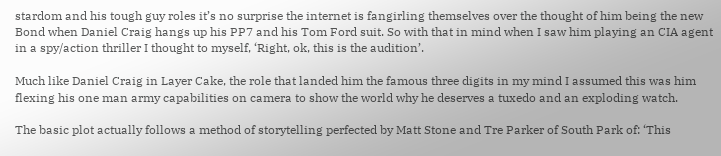stardom and his tough guy roles it’s no surprise the internet is fangirling themselves over the thought of him being the new Bond when Daniel Craig hangs up his PP7 and his Tom Ford suit. So with that in mind when I saw him playing an CIA agent in a spy/action thriller I thought to myself, ‘Right, ok, this is the audition’.

Much like Daniel Craig in Layer Cake, the role that landed him the famous three digits in my mind I assumed this was him flexing his one man army capabilities on camera to show the world why he deserves a tuxedo and an exploding watch.

The basic plot actually follows a method of storytelling perfected by Matt Stone and Tre Parker of South Park of: ‘This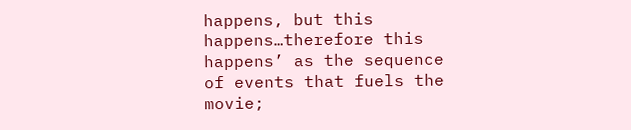happens, but this happens…therefore this happens’ as the sequence of events that fuels the movie;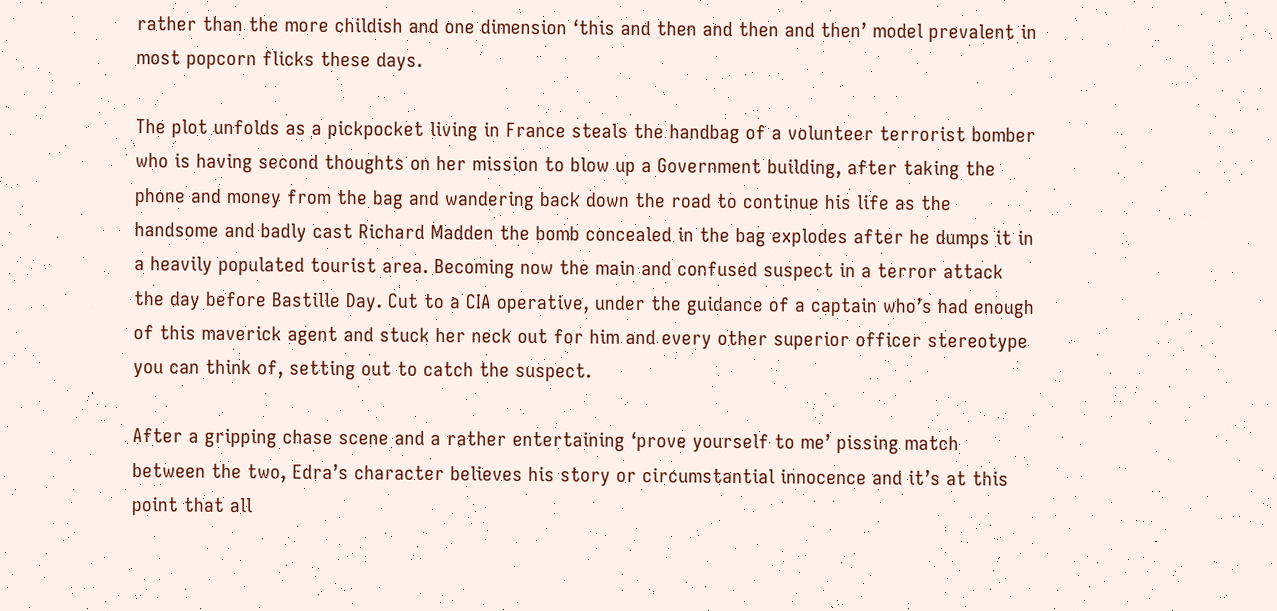rather than the more childish and one dimension ‘this and then and then and then’ model prevalent in most popcorn flicks these days.

The plot unfolds as a pickpocket living in France steals the handbag of a volunteer terrorist bomber who is having second thoughts on her mission to blow up a Government building, after taking the phone and money from the bag and wandering back down the road to continue his life as the handsome and badly cast Richard Madden the bomb concealed in the bag explodes after he dumps it in a heavily populated tourist area. Becoming now the main and confused suspect in a terror attack the day before Bastille Day. Cut to a CIA operative, under the guidance of a captain who’s had enough of this maverick agent and stuck her neck out for him and every other superior officer stereotype you can think of, setting out to catch the suspect.

After a gripping chase scene and a rather entertaining ‘prove yourself to me’ pissing match between the two, Edra’s character believes his story or circumstantial innocence and it’s at this point that all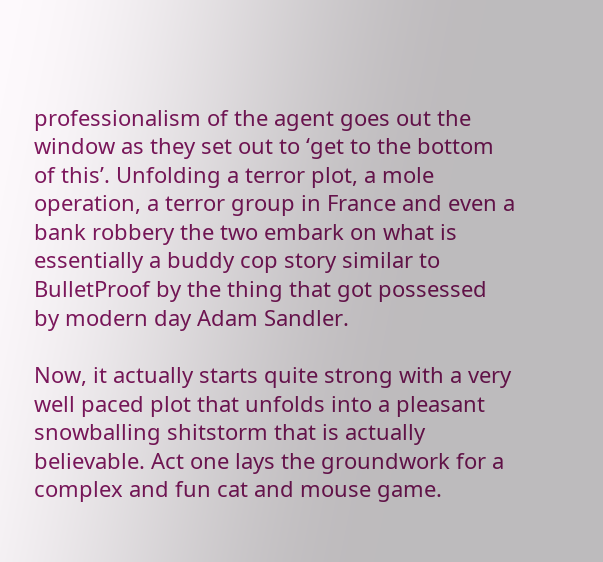professionalism of the agent goes out the window as they set out to ‘get to the bottom of this’. Unfolding a terror plot, a mole operation, a terror group in France and even a bank robbery the two embark on what is essentially a buddy cop story similar to BulletProof by the thing that got possessed by modern day Adam Sandler.

Now, it actually starts quite strong with a very well paced plot that unfolds into a pleasant snowballing shitstorm that is actually believable. Act one lays the groundwork for a complex and fun cat and mouse game.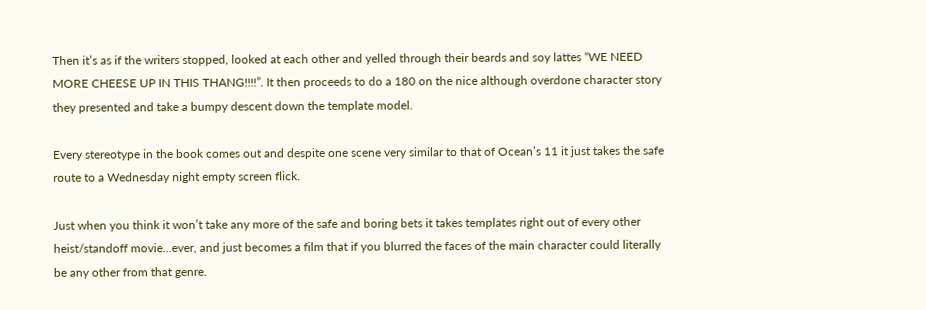Then it’s as if the writers stopped, looked at each other and yelled through their beards and soy lattes “WE NEED MORE CHEESE UP IN THIS THANG!!!!”. It then proceeds to do a 180 on the nice although overdone character story they presented and take a bumpy descent down the template model.

Every stereotype in the book comes out and despite one scene very similar to that of Ocean’s 11 it just takes the safe route to a Wednesday night empty screen flick.

Just when you think it won’t take any more of the safe and boring bets it takes templates right out of every other heist/standoff movie…ever, and just becomes a film that if you blurred the faces of the main character could literally be any other from that genre.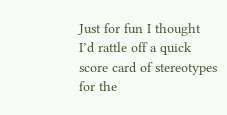Just for fun I thought I’d rattle off a quick score card of stereotypes for the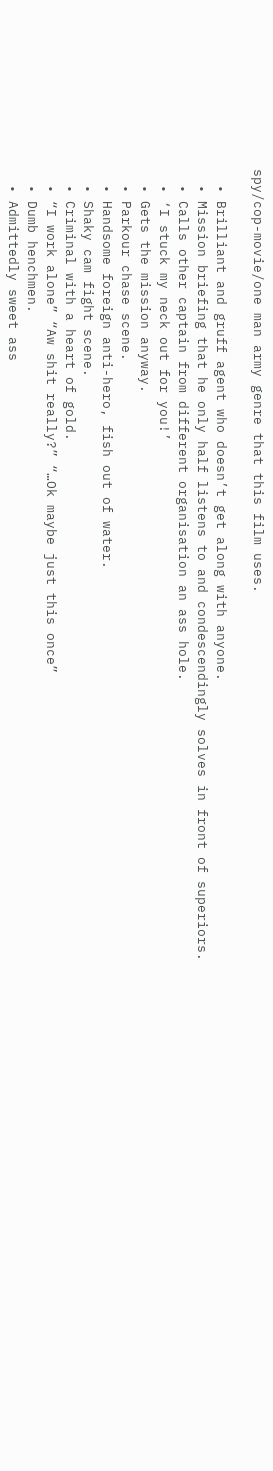spy/cop-movie/one man army genre that this film uses.

  • Brilliant and gruff agent who doesn’t get along with anyone.
  • Mission briefing that he only half listens to and condescendingly solves in front of superiors.
  • Calls other captain from different organisation an ass hole.
  • ‘I stuck my neck out for you!’
  • Gets the mission anyway.
  • Parkour chase scene.
  • Handsome foreign anti-hero, fish out of water.
  • Shaky cam fight scene.
  • Criminal with a heart of gold.
  • “I work alone” “Aw shit really?” “…Ok maybe just this once”
  • Dumb henchmen.
  • Admittedly sweet ass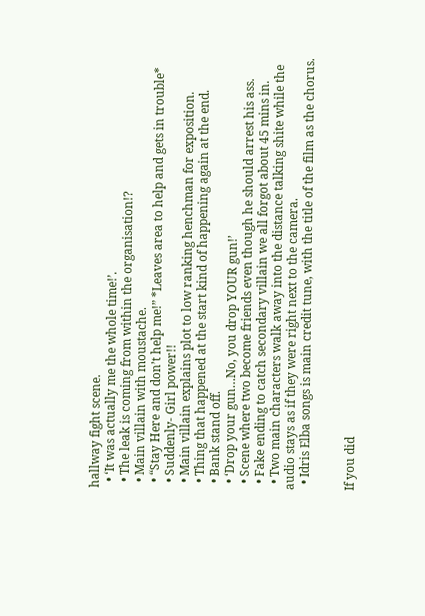hallway fight scene.
  • ‘It was actually me the whole time!’.
  • The leak is coming from within the organisation!?
  • Main villain with moustache.
  • “Stay Here and don’t help me!” *Leaves area to help and gets in trouble*
  • Suddenly- Girl power!!
  • Main villain explains plot to low ranking henchman for exposition.
  • Thing that happened at the start kind of happening again at the end.
  • Bank stand off.
  • ‘Drop your gun…No, you drop YOUR gun!’
  • Scene where two become friends even though he should arrest his ass.
  • Fake ending to catch secondary villain we all forgot about 45 mins in.
  • Two main characters walk away into the distance talking shite while the audio stays as if they were right next to the camera.
  • Idris Elba songs is main credit tune, with the title of the film as the chorus.


If you did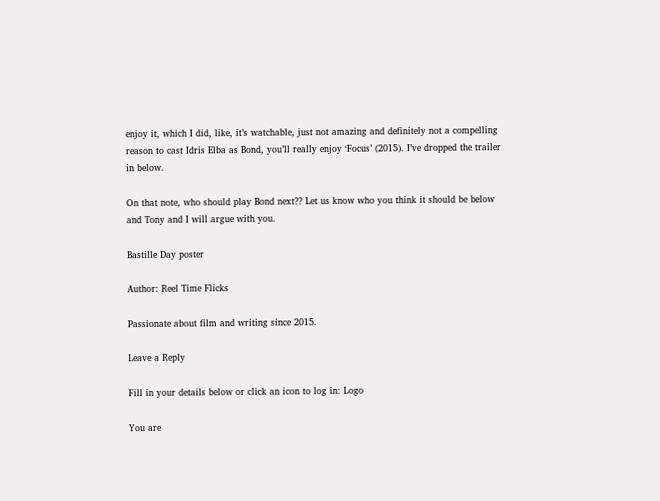enjoy it, which I did, like, it’s watchable, just not amazing and definitely not a compelling reason to cast Idris Elba as Bond, you’ll really enjoy ‘Focus’ (2015). I’ve dropped the trailer in below.

On that note, who should play Bond next?? Let us know who you think it should be below and Tony and I will argue with you.

Bastille Day poster

Author: Reel Time Flicks

Passionate about film and writing since 2015.

Leave a Reply

Fill in your details below or click an icon to log in: Logo

You are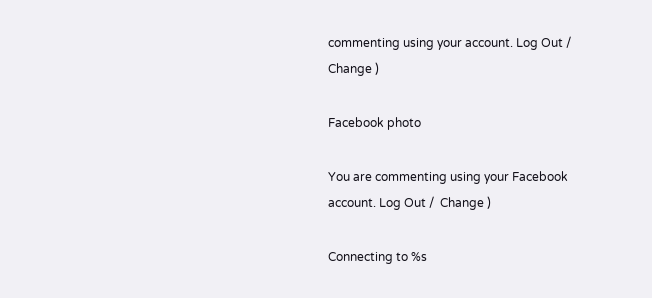commenting using your account. Log Out /  Change )

Facebook photo

You are commenting using your Facebook account. Log Out /  Change )

Connecting to %s